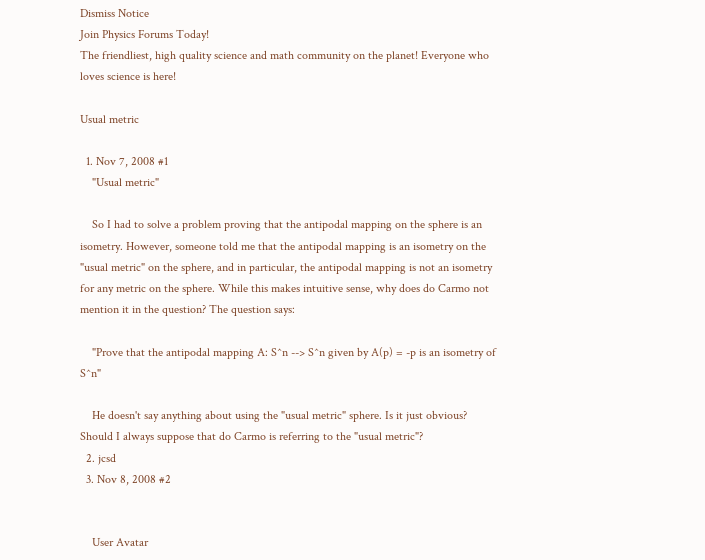Dismiss Notice
Join Physics Forums Today!
The friendliest, high quality science and math community on the planet! Everyone who loves science is here!

Usual metric

  1. Nov 7, 2008 #1
    "Usual metric"

    So I had to solve a problem proving that the antipodal mapping on the sphere is an isometry. However, someone told me that the antipodal mapping is an isometry on the "usual metric" on the sphere, and in particular, the antipodal mapping is not an isometry for any metric on the sphere. While this makes intuitive sense, why does do Carmo not mention it in the question? The question says:

    "Prove that the antipodal mapping A: S^n --> S^n given by A(p) = -p is an isometry of S^n"

    He doesn't say anything about using the "usual metric" sphere. Is it just obvious? Should I always suppose that do Carmo is referring to the "usual metric"?
  2. jcsd
  3. Nov 8, 2008 #2


    User Avatar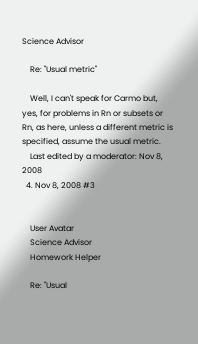Science Advisor

    Re: "Usual metric"

    Well, I can't speak for Carmo but, yes, for problems in Rn or subsets or Rn, as here, unless a different metric is specified, assume the usual metric.
    Last edited by a moderator: Nov 8, 2008
  4. Nov 8, 2008 #3


    User Avatar
    Science Advisor
    Homework Helper

    Re: "Usual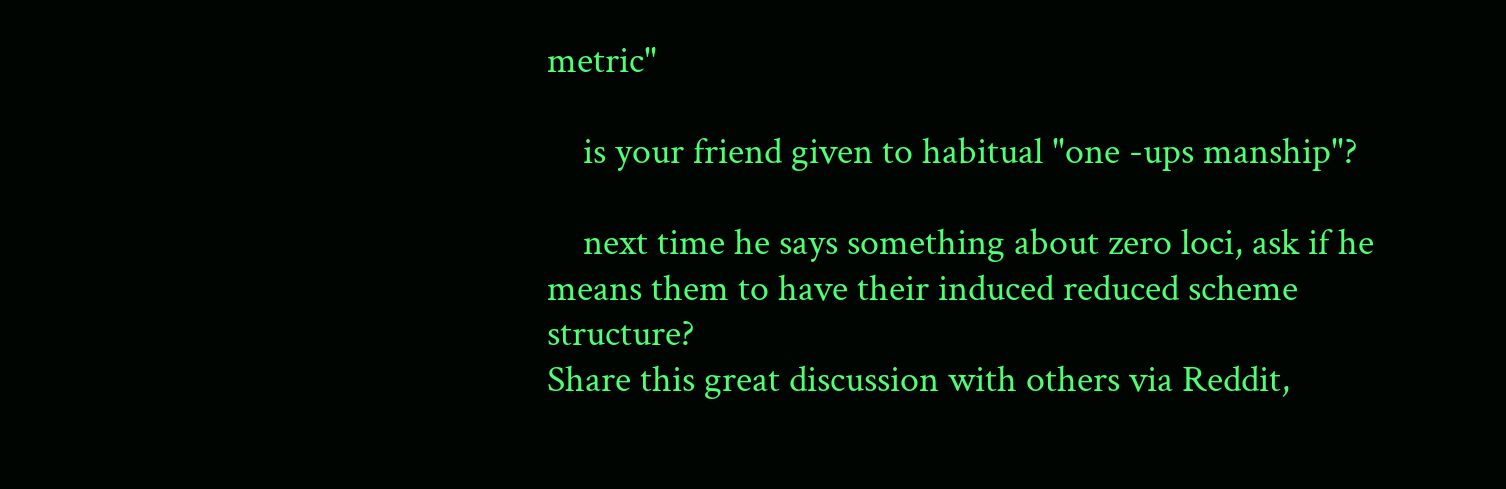metric"

    is your friend given to habitual "one -ups manship"?

    next time he says something about zero loci, ask if he means them to have their induced reduced scheme structure?
Share this great discussion with others via Reddit,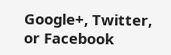Google+, Twitter, or Facebook